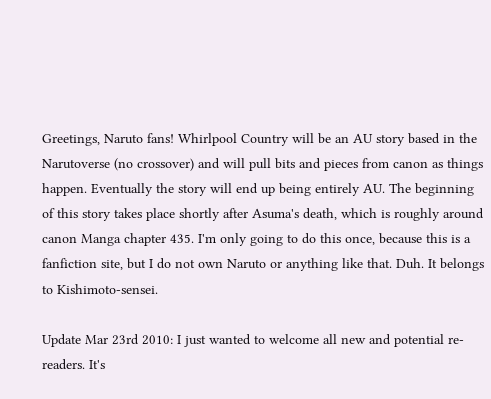Greetings, Naruto fans! Whirlpool Country will be an AU story based in the Narutoverse (no crossover) and will pull bits and pieces from canon as things happen. Eventually the story will end up being entirely AU. The beginning of this story takes place shortly after Asuma's death, which is roughly around canon Manga chapter 435. I'm only going to do this once, because this is a fanfiction site, but I do not own Naruto or anything like that. Duh. It belongs to Kishimoto-sensei.

Update Mar 23rd 2010: I just wanted to welcome all new and potential re-readers. It's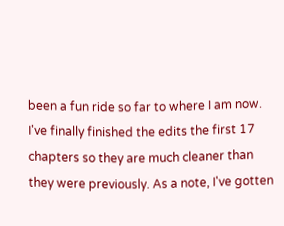been a fun ride so far to where I am now. I've finally finished the edits the first 17 chapters so they are much cleaner than they were previously. As a note, I've gotten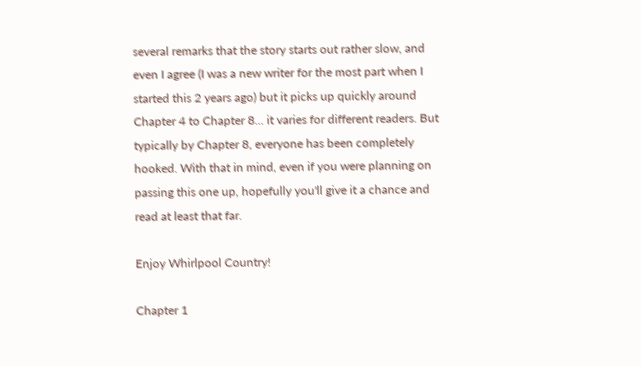several remarks that the story starts out rather slow, and even I agree (I was a new writer for the most part when I started this 2 years ago) but it picks up quickly around Chapter 4 to Chapter 8... it varies for different readers. But typically by Chapter 8, everyone has been completely hooked. With that in mind, even if you were planning on passing this one up, hopefully you'll give it a chance and read at least that far.

Enjoy Whirlpool Country!

Chapter 1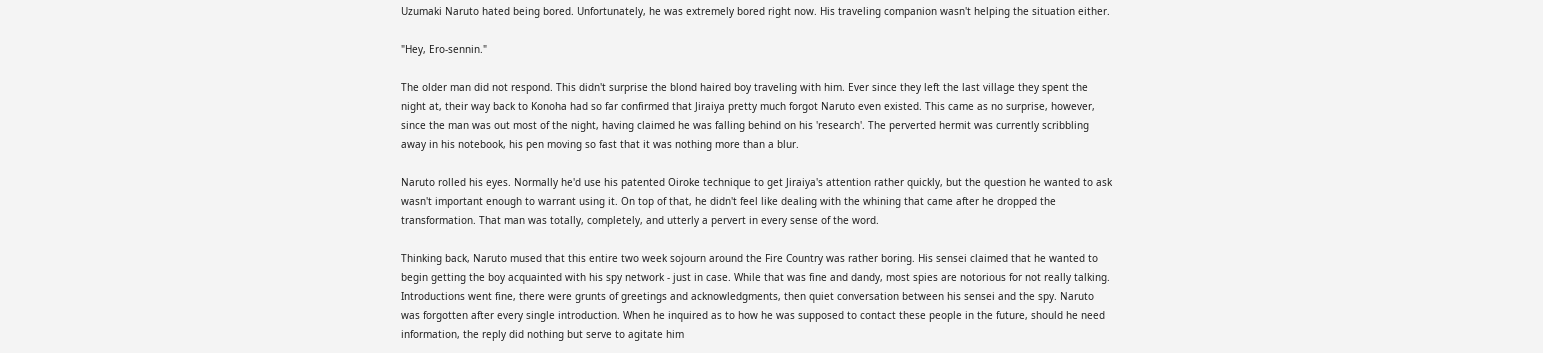Uzumaki Naruto hated being bored. Unfortunately, he was extremely bored right now. His traveling companion wasn't helping the situation either.

"Hey, Ero-sennin."

The older man did not respond. This didn't surprise the blond haired boy traveling with him. Ever since they left the last village they spent the night at, their way back to Konoha had so far confirmed that Jiraiya pretty much forgot Naruto even existed. This came as no surprise, however, since the man was out most of the night, having claimed he was falling behind on his 'research'. The perverted hermit was currently scribbling away in his notebook, his pen moving so fast that it was nothing more than a blur.

Naruto rolled his eyes. Normally he'd use his patented Oiroke technique to get Jiraiya's attention rather quickly, but the question he wanted to ask wasn't important enough to warrant using it. On top of that, he didn't feel like dealing with the whining that came after he dropped the transformation. That man was totally, completely, and utterly a pervert in every sense of the word.

Thinking back, Naruto mused that this entire two week sojourn around the Fire Country was rather boring. His sensei claimed that he wanted to begin getting the boy acquainted with his spy network - just in case. While that was fine and dandy, most spies are notorious for not really talking. Introductions went fine, there were grunts of greetings and acknowledgments, then quiet conversation between his sensei and the spy. Naruto was forgotten after every single introduction. When he inquired as to how he was supposed to contact these people in the future, should he need information, the reply did nothing but serve to agitate him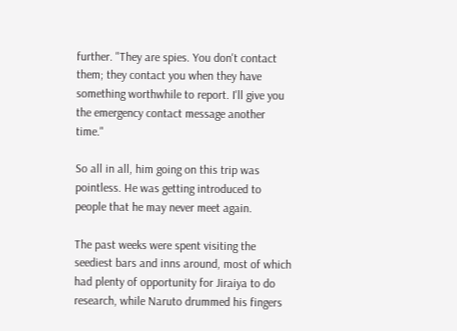further. "They are spies. You don't contact them; they contact you when they have something worthwhile to report. I'll give you the emergency contact message another time."

So all in all, him going on this trip was pointless. He was getting introduced to people that he may never meet again.

The past weeks were spent visiting the seediest bars and inns around, most of which had plenty of opportunity for Jiraiya to do research, while Naruto drummed his fingers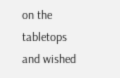on the tabletops and wished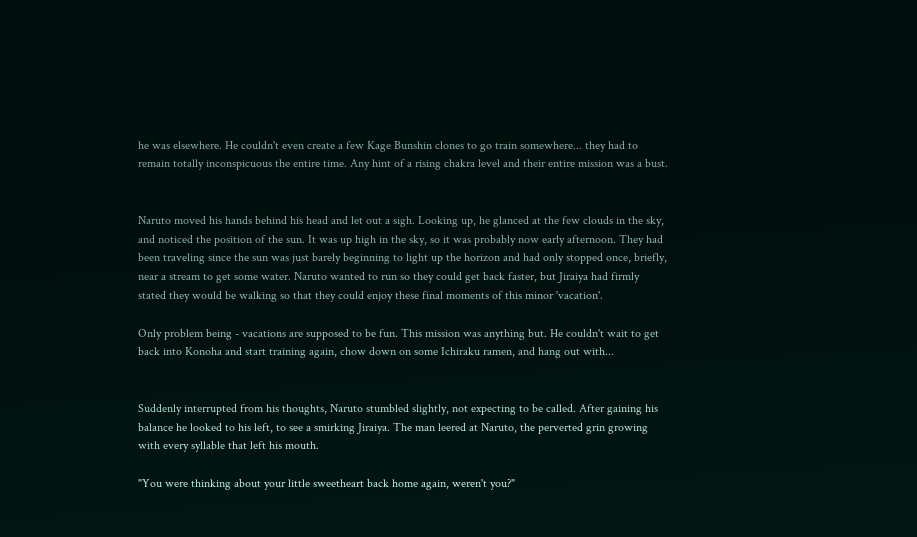he was elsewhere. He couldn't even create a few Kage Bunshin clones to go train somewhere... they had to remain totally inconspicuous the entire time. Any hint of a rising chakra level and their entire mission was a bust.


Naruto moved his hands behind his head and let out a sigh. Looking up, he glanced at the few clouds in the sky, and noticed the position of the sun. It was up high in the sky, so it was probably now early afternoon. They had been traveling since the sun was just barely beginning to light up the horizon and had only stopped once, briefly, near a stream to get some water. Naruto wanted to run so they could get back faster, but Jiraiya had firmly stated they would be walking so that they could enjoy these final moments of this minor 'vacation'.

Only problem being - vacations are supposed to be fun. This mission was anything but. He couldn't wait to get back into Konoha and start training again, chow down on some Ichiraku ramen, and hang out with...


Suddenly interrupted from his thoughts, Naruto stumbled slightly, not expecting to be called. After gaining his balance he looked to his left, to see a smirking Jiraiya. The man leered at Naruto, the perverted grin growing with every syllable that left his mouth.

"You were thinking about your little sweetheart back home again, weren't you?"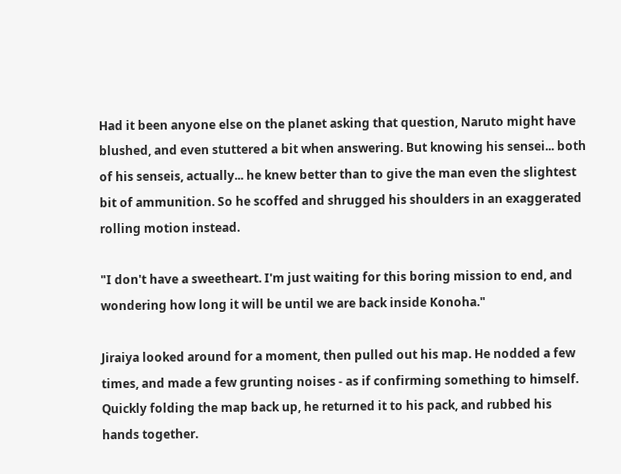Had it been anyone else on the planet asking that question, Naruto might have blushed, and even stuttered a bit when answering. But knowing his sensei... both of his senseis, actually... he knew better than to give the man even the slightest bit of ammunition. So he scoffed and shrugged his shoulders in an exaggerated rolling motion instead.

"I don't have a sweetheart. I'm just waiting for this boring mission to end, and wondering how long it will be until we are back inside Konoha."

Jiraiya looked around for a moment, then pulled out his map. He nodded a few times, and made a few grunting noises - as if confirming something to himself. Quickly folding the map back up, he returned it to his pack, and rubbed his hands together.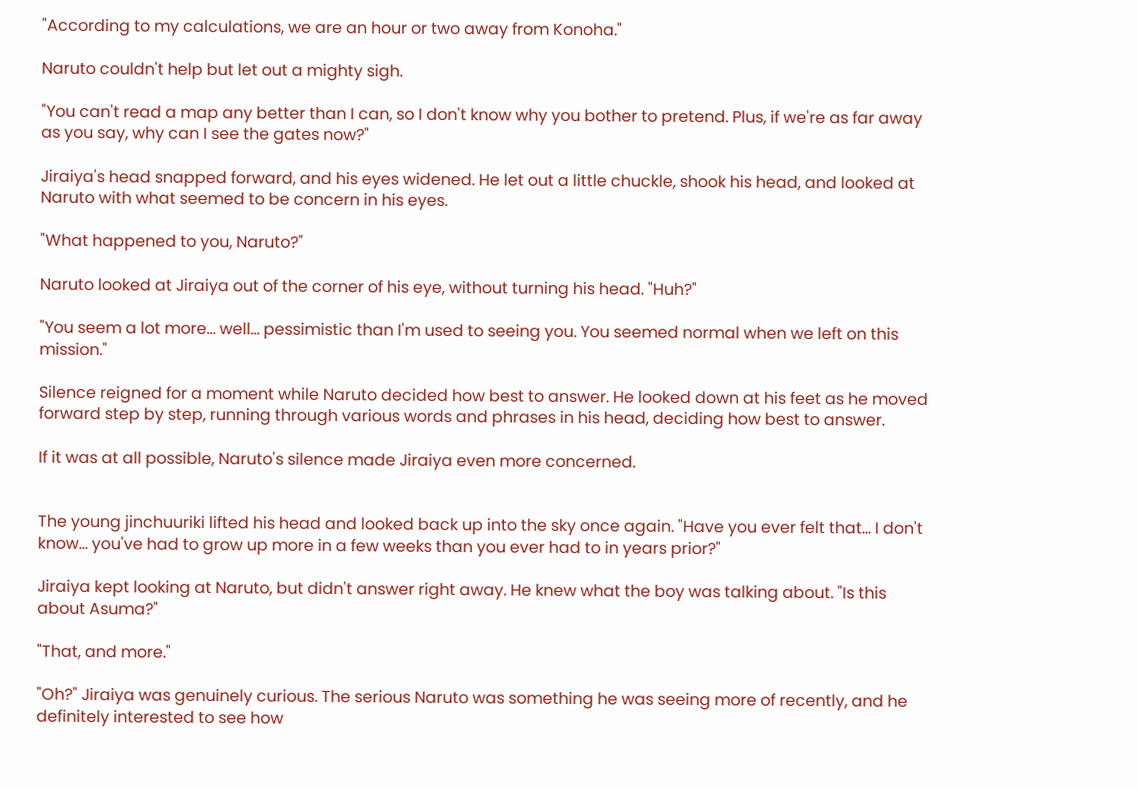"According to my calculations, we are an hour or two away from Konoha."

Naruto couldn't help but let out a mighty sigh.

"You can't read a map any better than I can, so I don't know why you bother to pretend. Plus, if we're as far away as you say, why can I see the gates now?"

Jiraiya's head snapped forward, and his eyes widened. He let out a little chuckle, shook his head, and looked at Naruto with what seemed to be concern in his eyes.

"What happened to you, Naruto?"

Naruto looked at Jiraiya out of the corner of his eye, without turning his head. "Huh?"

"You seem a lot more... well... pessimistic than I'm used to seeing you. You seemed normal when we left on this mission."

Silence reigned for a moment while Naruto decided how best to answer. He looked down at his feet as he moved forward step by step, running through various words and phrases in his head, deciding how best to answer.

If it was at all possible, Naruto's silence made Jiraiya even more concerned.


The young jinchuuriki lifted his head and looked back up into the sky once again. "Have you ever felt that... I don't know... you've had to grow up more in a few weeks than you ever had to in years prior?"

Jiraiya kept looking at Naruto, but didn't answer right away. He knew what the boy was talking about. "Is this about Asuma?"

"That, and more."

"Oh?" Jiraiya was genuinely curious. The serious Naruto was something he was seeing more of recently, and he definitely interested to see how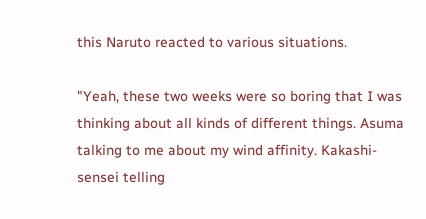this Naruto reacted to various situations.

"Yeah, these two weeks were so boring that I was thinking about all kinds of different things. Asuma talking to me about my wind affinity. Kakashi-sensei telling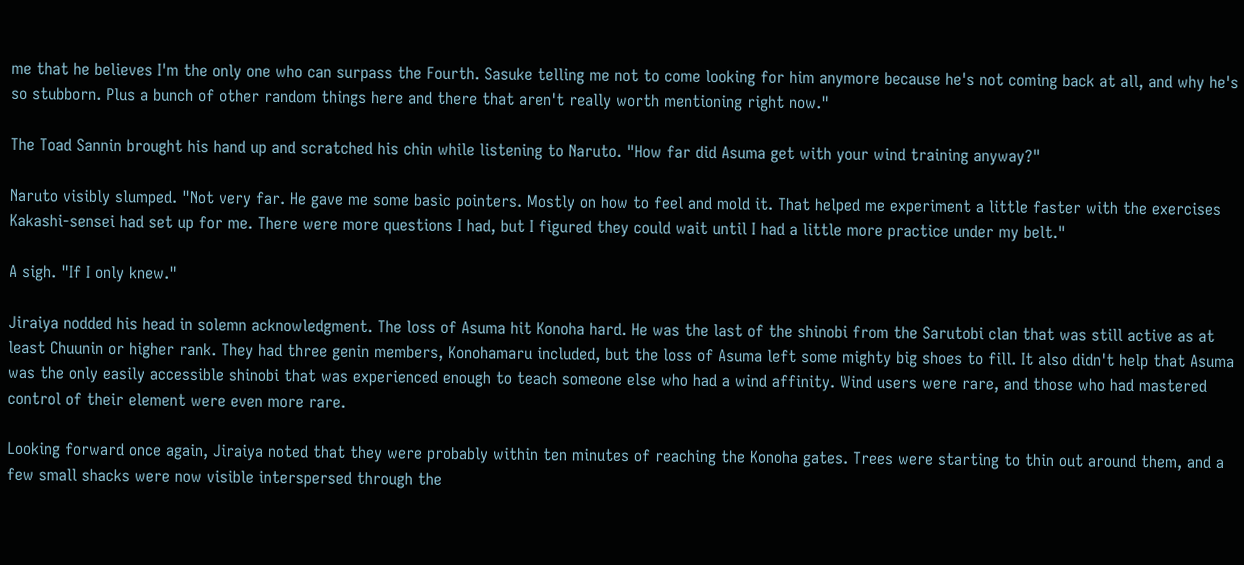me that he believes I'm the only one who can surpass the Fourth. Sasuke telling me not to come looking for him anymore because he's not coming back at all, and why he's so stubborn. Plus a bunch of other random things here and there that aren't really worth mentioning right now."

The Toad Sannin brought his hand up and scratched his chin while listening to Naruto. "How far did Asuma get with your wind training anyway?"

Naruto visibly slumped. "Not very far. He gave me some basic pointers. Mostly on how to feel and mold it. That helped me experiment a little faster with the exercises Kakashi-sensei had set up for me. There were more questions I had, but I figured they could wait until I had a little more practice under my belt."

A sigh. "If I only knew."

Jiraiya nodded his head in solemn acknowledgment. The loss of Asuma hit Konoha hard. He was the last of the shinobi from the Sarutobi clan that was still active as at least Chuunin or higher rank. They had three genin members, Konohamaru included, but the loss of Asuma left some mighty big shoes to fill. It also didn't help that Asuma was the only easily accessible shinobi that was experienced enough to teach someone else who had a wind affinity. Wind users were rare, and those who had mastered control of their element were even more rare.

Looking forward once again, Jiraiya noted that they were probably within ten minutes of reaching the Konoha gates. Trees were starting to thin out around them, and a few small shacks were now visible interspersed through the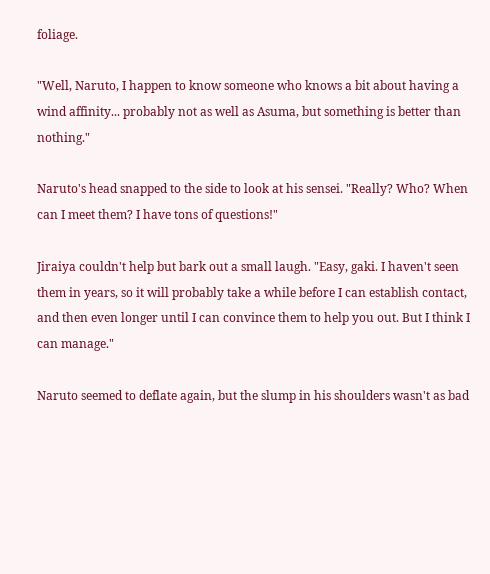foliage.

"Well, Naruto, I happen to know someone who knows a bit about having a wind affinity... probably not as well as Asuma, but something is better than nothing."

Naruto's head snapped to the side to look at his sensei. "Really? Who? When can I meet them? I have tons of questions!"

Jiraiya couldn't help but bark out a small laugh. "Easy, gaki. I haven't seen them in years, so it will probably take a while before I can establish contact, and then even longer until I can convince them to help you out. But I think I can manage."

Naruto seemed to deflate again, but the slump in his shoulders wasn't as bad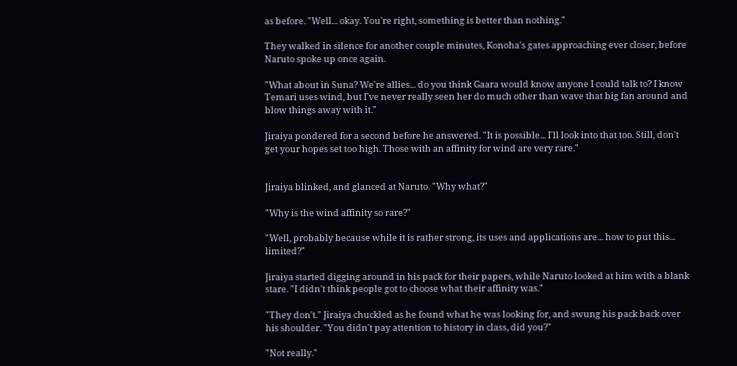as before. "Well... okay. You're right, something is better than nothing."

They walked in silence for another couple minutes, Konoha's gates approaching ever closer, before Naruto spoke up once again.

"What about in Suna? We're allies... do you think Gaara would know anyone I could talk to? I know Temari uses wind, but I've never really seen her do much other than wave that big fan around and blow things away with it."

Jiraiya pondered for a second before he answered. "It is possible... I'll look into that too. Still, don't get your hopes set too high. Those with an affinity for wind are very rare."


Jiraiya blinked, and glanced at Naruto. "Why what?"

"Why is the wind affinity so rare?"

"Well, probably because while it is rather strong, its uses and applications are... how to put this... limited?"

Jiraiya started digging around in his pack for their papers, while Naruto looked at him with a blank stare. "I didn't think people got to choose what their affinity was."

"They don't." Jiraiya chuckled as he found what he was looking for, and swung his pack back over his shoulder. "You didn't pay attention to history in class, did you?"

"Not really."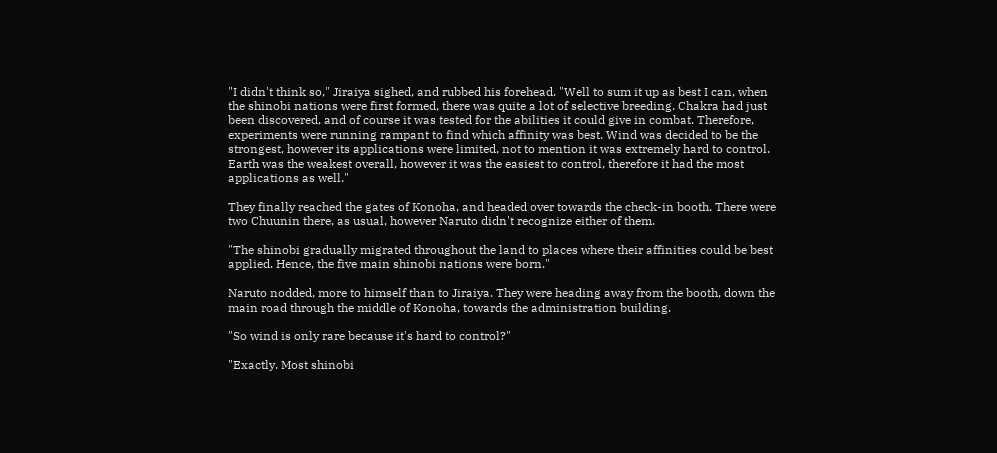"I didn't think so," Jiraiya sighed, and rubbed his forehead. "Well to sum it up as best I can, when the shinobi nations were first formed, there was quite a lot of selective breeding. Chakra had just been discovered, and of course it was tested for the abilities it could give in combat. Therefore, experiments were running rampant to find which affinity was best. Wind was decided to be the strongest, however its applications were limited, not to mention it was extremely hard to control. Earth was the weakest overall, however it was the easiest to control, therefore it had the most applications as well."

They finally reached the gates of Konoha, and headed over towards the check-in booth. There were two Chuunin there, as usual, however Naruto didn't recognize either of them.

"The shinobi gradually migrated throughout the land to places where their affinities could be best applied. Hence, the five main shinobi nations were born."

Naruto nodded, more to himself than to Jiraiya. They were heading away from the booth, down the main road through the middle of Konoha, towards the administration building.

"So wind is only rare because it's hard to control?"

"Exactly. Most shinobi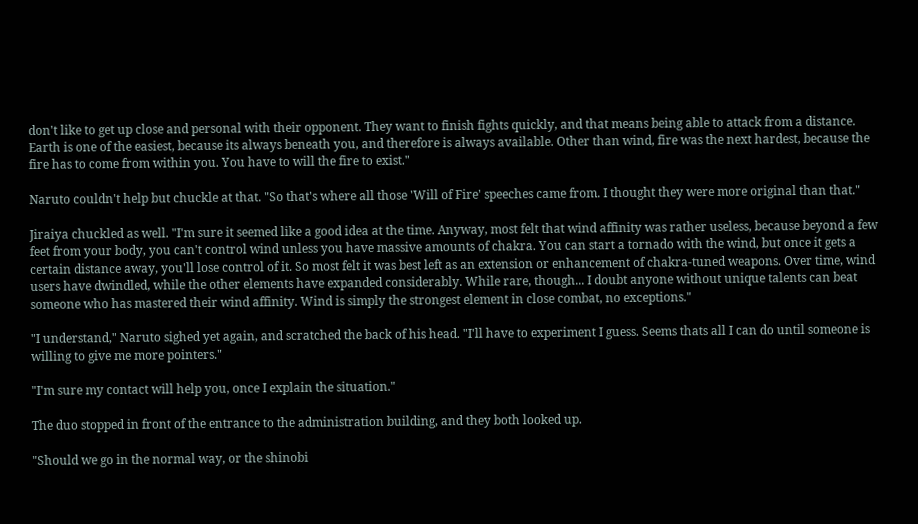don't like to get up close and personal with their opponent. They want to finish fights quickly, and that means being able to attack from a distance. Earth is one of the easiest, because its always beneath you, and therefore is always available. Other than wind, fire was the next hardest, because the fire has to come from within you. You have to will the fire to exist."

Naruto couldn't help but chuckle at that. "So that's where all those 'Will of Fire' speeches came from. I thought they were more original than that."

Jiraiya chuckled as well. "I'm sure it seemed like a good idea at the time. Anyway, most felt that wind affinity was rather useless, because beyond a few feet from your body, you can't control wind unless you have massive amounts of chakra. You can start a tornado with the wind, but once it gets a certain distance away, you'll lose control of it. So most felt it was best left as an extension or enhancement of chakra-tuned weapons. Over time, wind users have dwindled, while the other elements have expanded considerably. While rare, though... I doubt anyone without unique talents can beat someone who has mastered their wind affinity. Wind is simply the strongest element in close combat, no exceptions."

"I understand," Naruto sighed yet again, and scratched the back of his head. "I'll have to experiment I guess. Seems thats all I can do until someone is willing to give me more pointers."

"I'm sure my contact will help you, once I explain the situation."

The duo stopped in front of the entrance to the administration building, and they both looked up.

"Should we go in the normal way, or the shinobi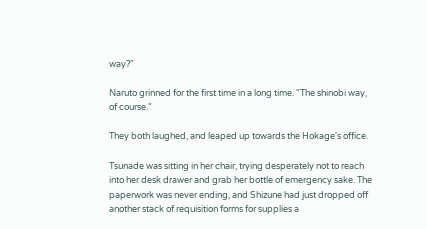way?"

Naruto grinned for the first time in a long time. "The shinobi way, of course."

They both laughed, and leaped up towards the Hokage's office.

Tsunade was sitting in her chair, trying desperately not to reach into her desk drawer and grab her bottle of emergency sake. The paperwork was never ending, and Shizune had just dropped off another stack of requisition forms for supplies a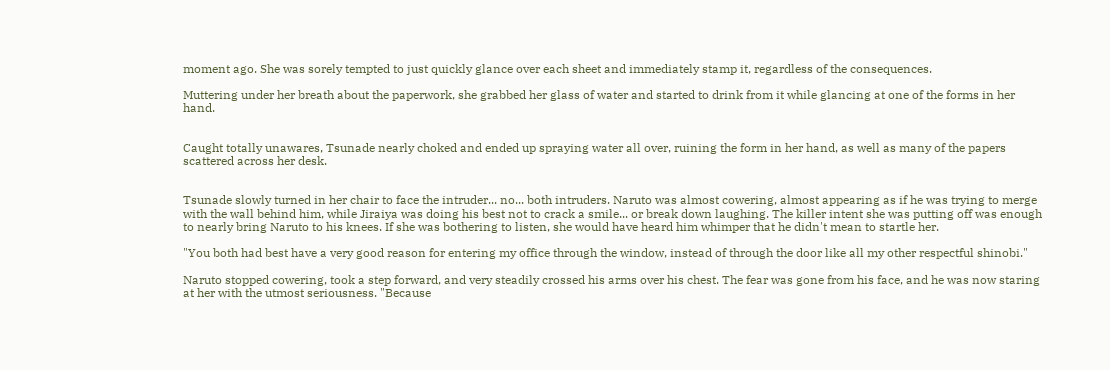moment ago. She was sorely tempted to just quickly glance over each sheet and immediately stamp it, regardless of the consequences.

Muttering under her breath about the paperwork, she grabbed her glass of water and started to drink from it while glancing at one of the forms in her hand.


Caught totally unawares, Tsunade nearly choked and ended up spraying water all over, ruining the form in her hand, as well as many of the papers scattered across her desk.


Tsunade slowly turned in her chair to face the intruder... no... both intruders. Naruto was almost cowering, almost appearing as if he was trying to merge with the wall behind him, while Jiraiya was doing his best not to crack a smile... or break down laughing. The killer intent she was putting off was enough to nearly bring Naruto to his knees. If she was bothering to listen, she would have heard him whimper that he didn't mean to startle her.

"You both had best have a very good reason for entering my office through the window, instead of through the door like all my other respectful shinobi."

Naruto stopped cowering, took a step forward, and very steadily crossed his arms over his chest. The fear was gone from his face, and he was now staring at her with the utmost seriousness. "Because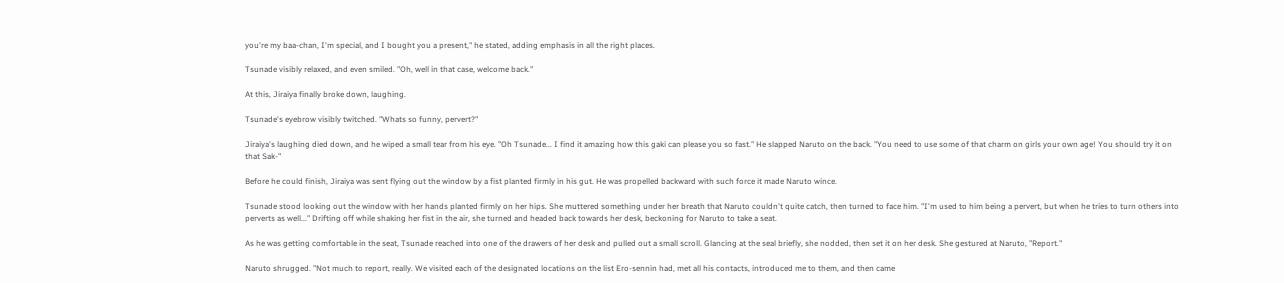you're my baa-chan, I'm special, and I bought you a present," he stated, adding emphasis in all the right places.

Tsunade visibly relaxed, and even smiled. "Oh, well in that case, welcome back."

At this, Jiraiya finally broke down, laughing.

Tsunade's eyebrow visibly twitched. "Whats so funny, pervert?"

Jiraiya's laughing died down, and he wiped a small tear from his eye. "Oh Tsunade... I find it amazing how this gaki can please you so fast." He slapped Naruto on the back. "You need to use some of that charm on girls your own age! You should try it on that Sak-"

Before he could finish, Jiraiya was sent flying out the window by a fist planted firmly in his gut. He was propelled backward with such force it made Naruto wince.

Tsunade stood looking out the window with her hands planted firmly on her hips. She muttered something under her breath that Naruto couldn't quite catch, then turned to face him. "I'm used to him being a pervert, but when he tries to turn others into perverts as well..." Drifting off while shaking her fist in the air, she turned and headed back towards her desk, beckoning for Naruto to take a seat.

As he was getting comfortable in the seat, Tsunade reached into one of the drawers of her desk and pulled out a small scroll. Glancing at the seal briefly, she nodded, then set it on her desk. She gestured at Naruto, "Report."

Naruto shrugged. "Not much to report, really. We visited each of the designated locations on the list Ero-sennin had, met all his contacts, introduced me to them, and then came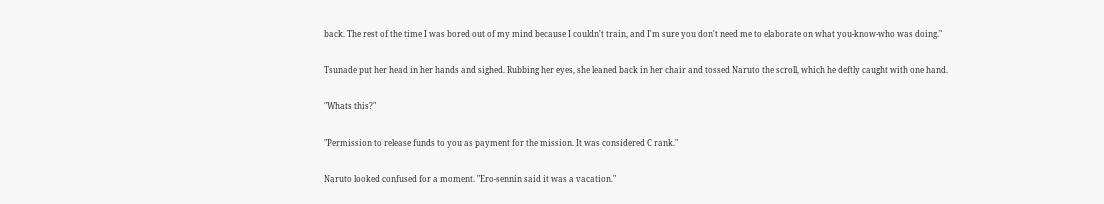back. The rest of the time I was bored out of my mind because I couldn't train, and I'm sure you don't need me to elaborate on what you-know-who was doing."

Tsunade put her head in her hands and sighed. Rubbing her eyes, she leaned back in her chair and tossed Naruto the scroll, which he deftly caught with one hand.

"Whats this?"

"Permission to release funds to you as payment for the mission. It was considered C rank."

Naruto looked confused for a moment. "Ero-sennin said it was a vacation."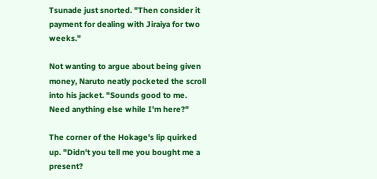Tsunade just snorted. "Then consider it payment for dealing with Jiraiya for two weeks."

Not wanting to argue about being given money, Naruto neatly pocketed the scroll into his jacket. "Sounds good to me. Need anything else while I'm here?"

The corner of the Hokage's lip quirked up. "Didn't you tell me you bought me a present?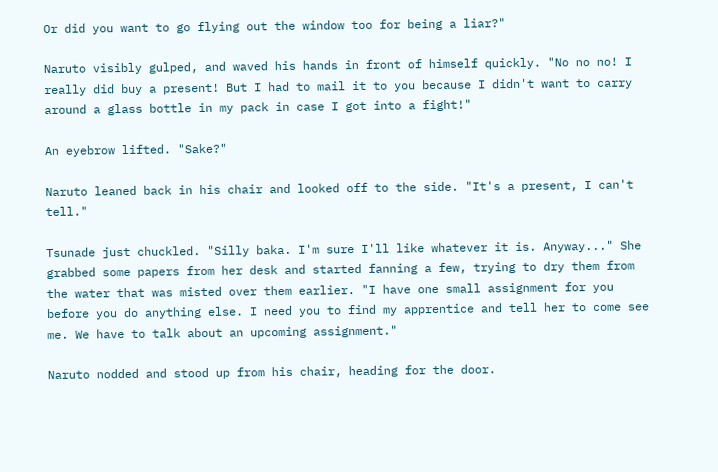Or did you want to go flying out the window too for being a liar?"

Naruto visibly gulped, and waved his hands in front of himself quickly. "No no no! I really did buy a present! But I had to mail it to you because I didn't want to carry around a glass bottle in my pack in case I got into a fight!"

An eyebrow lifted. "Sake?"

Naruto leaned back in his chair and looked off to the side. "It's a present, I can't tell."

Tsunade just chuckled. "Silly baka. I'm sure I'll like whatever it is. Anyway..." She grabbed some papers from her desk and started fanning a few, trying to dry them from the water that was misted over them earlier. "I have one small assignment for you before you do anything else. I need you to find my apprentice and tell her to come see me. We have to talk about an upcoming assignment."

Naruto nodded and stood up from his chair, heading for the door.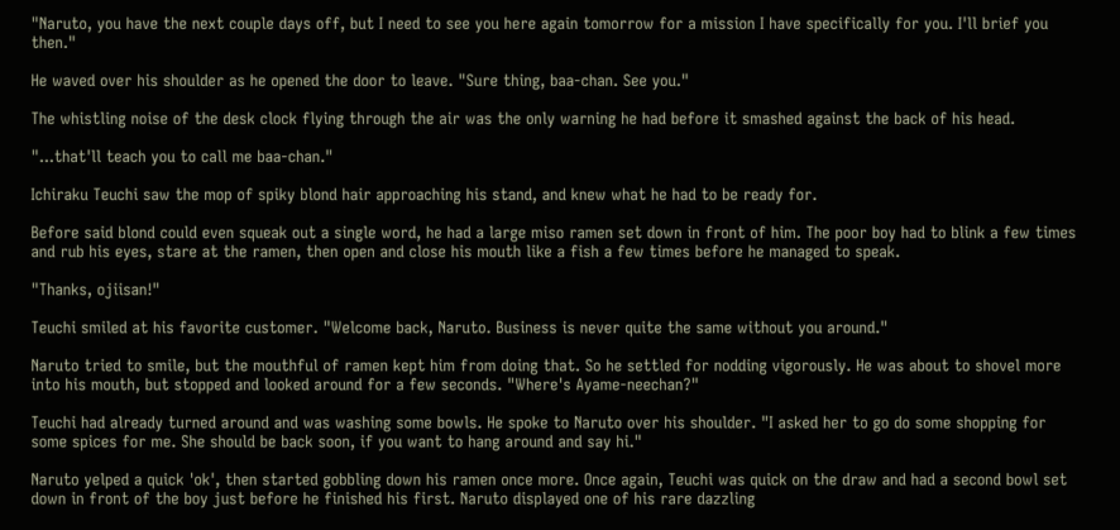"Naruto, you have the next couple days off, but I need to see you here again tomorrow for a mission I have specifically for you. I'll brief you then."

He waved over his shoulder as he opened the door to leave. "Sure thing, baa-chan. See you."

The whistling noise of the desk clock flying through the air was the only warning he had before it smashed against the back of his head.

"...that'll teach you to call me baa-chan."

Ichiraku Teuchi saw the mop of spiky blond hair approaching his stand, and knew what he had to be ready for.

Before said blond could even squeak out a single word, he had a large miso ramen set down in front of him. The poor boy had to blink a few times and rub his eyes, stare at the ramen, then open and close his mouth like a fish a few times before he managed to speak.

"Thanks, ojiisan!"

Teuchi smiled at his favorite customer. "Welcome back, Naruto. Business is never quite the same without you around."

Naruto tried to smile, but the mouthful of ramen kept him from doing that. So he settled for nodding vigorously. He was about to shovel more into his mouth, but stopped and looked around for a few seconds. "Where's Ayame-neechan?"

Teuchi had already turned around and was washing some bowls. He spoke to Naruto over his shoulder. "I asked her to go do some shopping for some spices for me. She should be back soon, if you want to hang around and say hi."

Naruto yelped a quick 'ok', then started gobbling down his ramen once more. Once again, Teuchi was quick on the draw and had a second bowl set down in front of the boy just before he finished his first. Naruto displayed one of his rare dazzling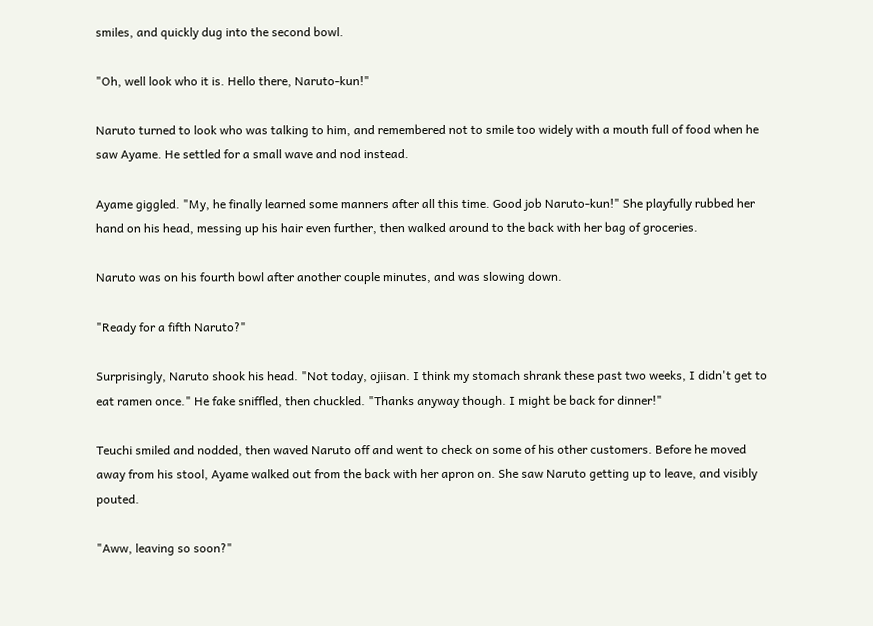smiles, and quickly dug into the second bowl.

"Oh, well look who it is. Hello there, Naruto-kun!"

Naruto turned to look who was talking to him, and remembered not to smile too widely with a mouth full of food when he saw Ayame. He settled for a small wave and nod instead.

Ayame giggled. "My, he finally learned some manners after all this time. Good job Naruto-kun!" She playfully rubbed her hand on his head, messing up his hair even further, then walked around to the back with her bag of groceries.

Naruto was on his fourth bowl after another couple minutes, and was slowing down.

"Ready for a fifth Naruto?"

Surprisingly, Naruto shook his head. "Not today, ojiisan. I think my stomach shrank these past two weeks, I didn't get to eat ramen once." He fake sniffled, then chuckled. "Thanks anyway though. I might be back for dinner!"

Teuchi smiled and nodded, then waved Naruto off and went to check on some of his other customers. Before he moved away from his stool, Ayame walked out from the back with her apron on. She saw Naruto getting up to leave, and visibly pouted.

"Aww, leaving so soon?"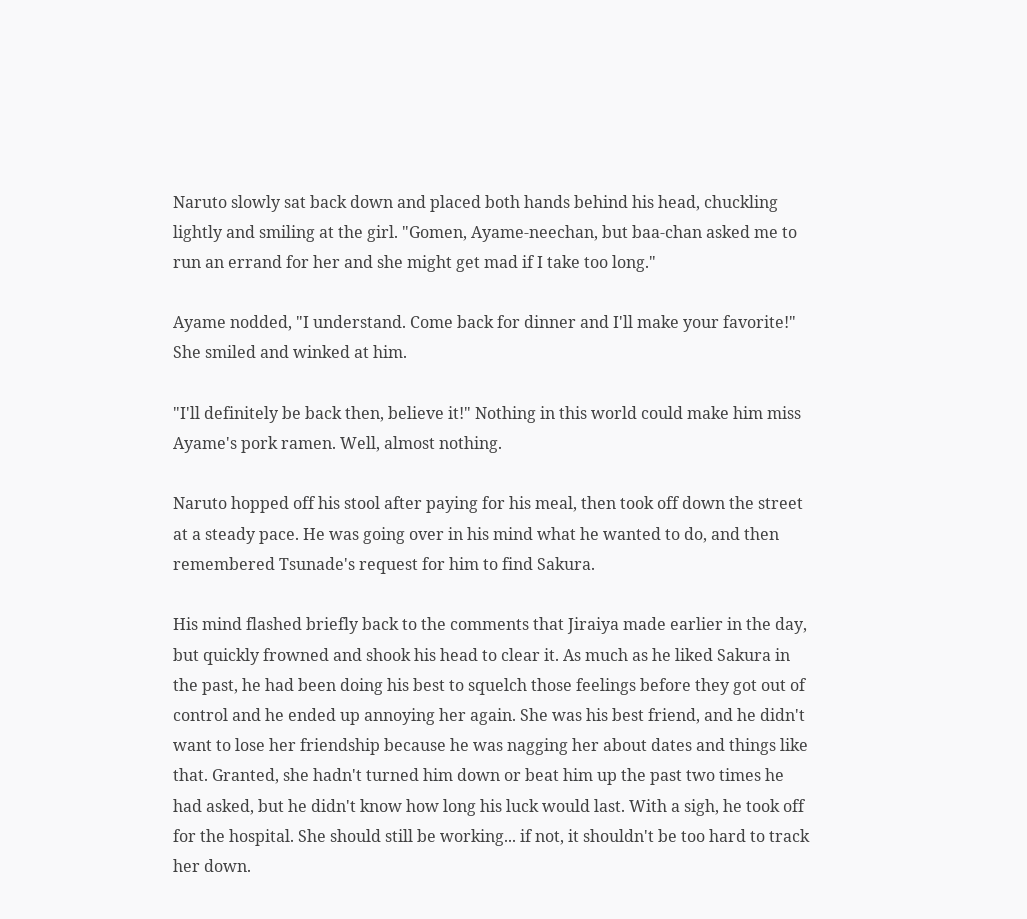Naruto slowly sat back down and placed both hands behind his head, chuckling lightly and smiling at the girl. "Gomen, Ayame-neechan, but baa-chan asked me to run an errand for her and she might get mad if I take too long."

Ayame nodded, "I understand. Come back for dinner and I'll make your favorite!" She smiled and winked at him.

"I'll definitely be back then, believe it!" Nothing in this world could make him miss Ayame's pork ramen. Well, almost nothing.

Naruto hopped off his stool after paying for his meal, then took off down the street at a steady pace. He was going over in his mind what he wanted to do, and then remembered Tsunade's request for him to find Sakura.

His mind flashed briefly back to the comments that Jiraiya made earlier in the day, but quickly frowned and shook his head to clear it. As much as he liked Sakura in the past, he had been doing his best to squelch those feelings before they got out of control and he ended up annoying her again. She was his best friend, and he didn't want to lose her friendship because he was nagging her about dates and things like that. Granted, she hadn't turned him down or beat him up the past two times he had asked, but he didn't know how long his luck would last. With a sigh, he took off for the hospital. She should still be working... if not, it shouldn't be too hard to track her down.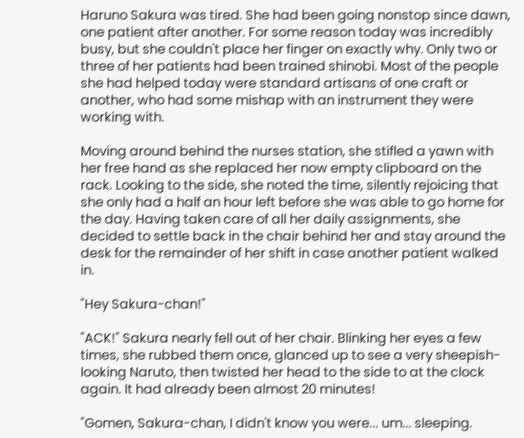Haruno Sakura was tired. She had been going nonstop since dawn, one patient after another. For some reason today was incredibly busy, but she couldn't place her finger on exactly why. Only two or three of her patients had been trained shinobi. Most of the people she had helped today were standard artisans of one craft or another, who had some mishap with an instrument they were working with.

Moving around behind the nurses station, she stifled a yawn with her free hand as she replaced her now empty clipboard on the rack. Looking to the side, she noted the time, silently rejoicing that she only had a half an hour left before she was able to go home for the day. Having taken care of all her daily assignments, she decided to settle back in the chair behind her and stay around the desk for the remainder of her shift in case another patient walked in.

"Hey Sakura-chan!"

"ACK!" Sakura nearly fell out of her chair. Blinking her eyes a few times, she rubbed them once, glanced up to see a very sheepish-looking Naruto, then twisted her head to the side to at the clock again. It had already been almost 20 minutes!

"Gomen, Sakura-chan, I didn't know you were... um... sleeping.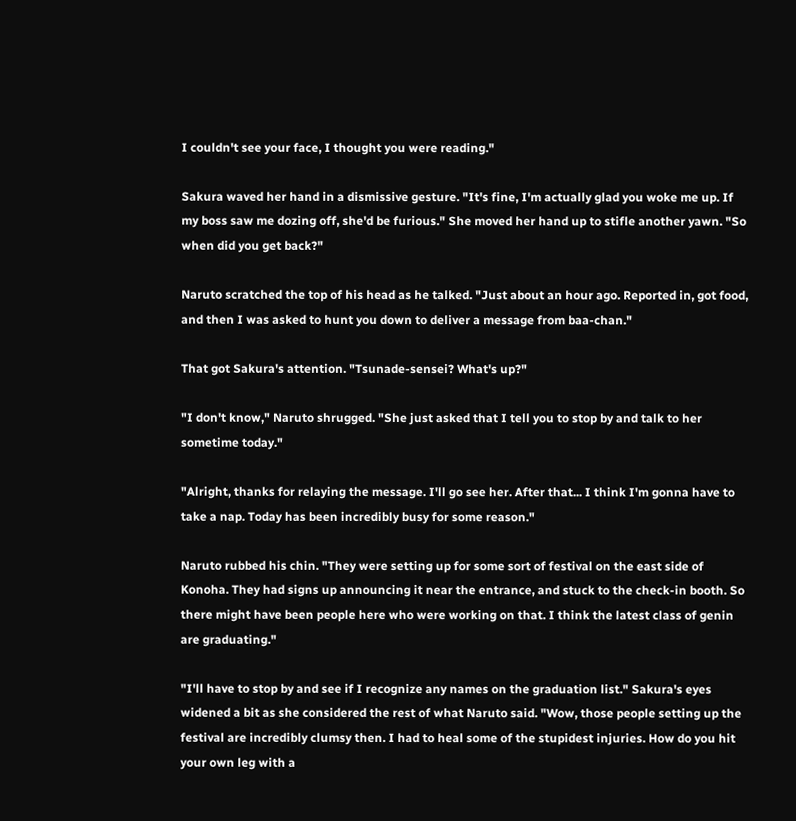I couldn't see your face, I thought you were reading."

Sakura waved her hand in a dismissive gesture. "It's fine, I'm actually glad you woke me up. If my boss saw me dozing off, she'd be furious." She moved her hand up to stifle another yawn. "So when did you get back?"

Naruto scratched the top of his head as he talked. "Just about an hour ago. Reported in, got food, and then I was asked to hunt you down to deliver a message from baa-chan."

That got Sakura's attention. "Tsunade-sensei? What's up?"

"I don't know," Naruto shrugged. "She just asked that I tell you to stop by and talk to her sometime today."

"Alright, thanks for relaying the message. I'll go see her. After that... I think I'm gonna have to take a nap. Today has been incredibly busy for some reason."

Naruto rubbed his chin. "They were setting up for some sort of festival on the east side of Konoha. They had signs up announcing it near the entrance, and stuck to the check-in booth. So there might have been people here who were working on that. I think the latest class of genin are graduating."

"I'll have to stop by and see if I recognize any names on the graduation list." Sakura's eyes widened a bit as she considered the rest of what Naruto said. "Wow, those people setting up the festival are incredibly clumsy then. I had to heal some of the stupidest injuries. How do you hit your own leg with a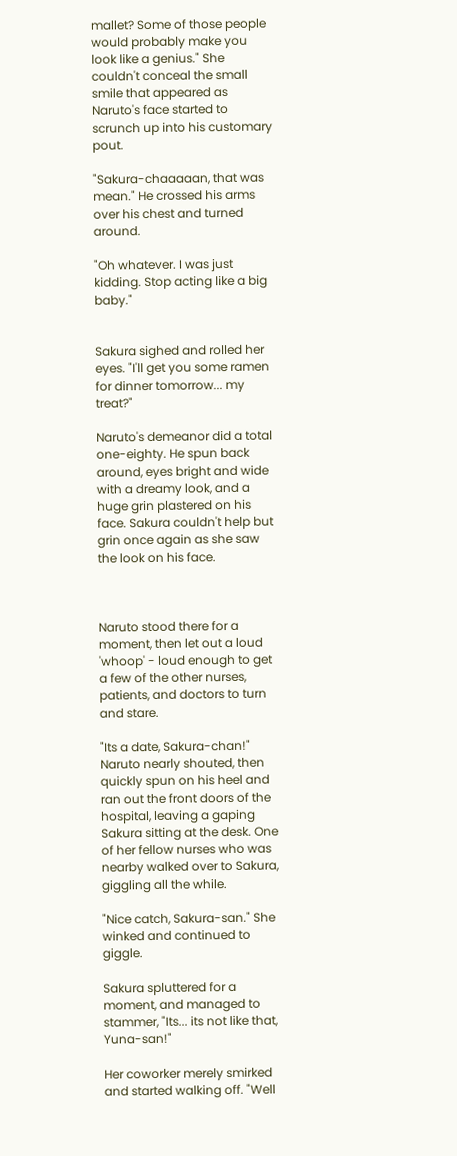mallet? Some of those people would probably make you look like a genius." She couldn't conceal the small smile that appeared as Naruto's face started to scrunch up into his customary pout.

"Sakura-chaaaaan, that was mean." He crossed his arms over his chest and turned around.

"Oh whatever. I was just kidding. Stop acting like a big baby."


Sakura sighed and rolled her eyes. "I'll get you some ramen for dinner tomorrow... my treat?"

Naruto's demeanor did a total one-eighty. He spun back around, eyes bright and wide with a dreamy look, and a huge grin plastered on his face. Sakura couldn't help but grin once again as she saw the look on his face.



Naruto stood there for a moment, then let out a loud 'whoop' - loud enough to get a few of the other nurses, patients, and doctors to turn and stare.

"Its a date, Sakura-chan!" Naruto nearly shouted, then quickly spun on his heel and ran out the front doors of the hospital, leaving a gaping Sakura sitting at the desk. One of her fellow nurses who was nearby walked over to Sakura, giggling all the while.

"Nice catch, Sakura-san." She winked and continued to giggle.

Sakura spluttered for a moment, and managed to stammer, "Its... its not like that, Yuna-san!"

Her coworker merely smirked and started walking off. "Well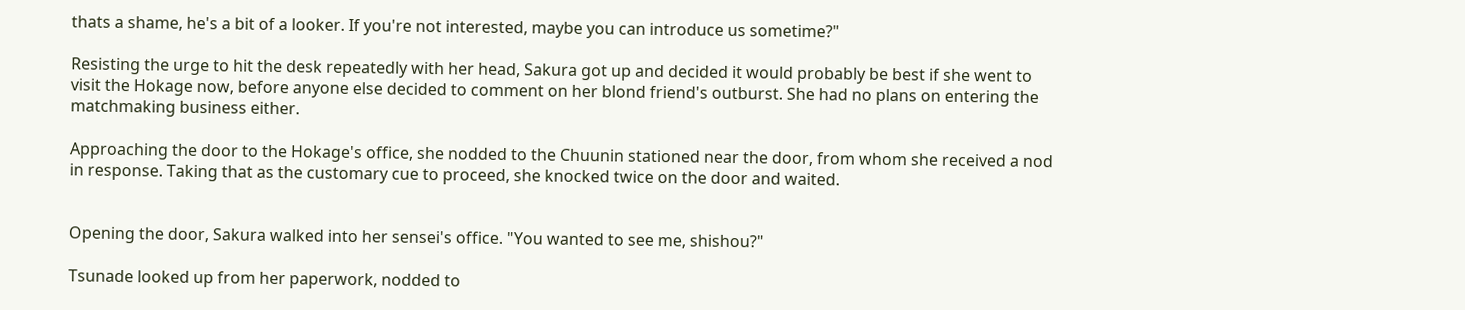thats a shame, he's a bit of a looker. If you're not interested, maybe you can introduce us sometime?"

Resisting the urge to hit the desk repeatedly with her head, Sakura got up and decided it would probably be best if she went to visit the Hokage now, before anyone else decided to comment on her blond friend's outburst. She had no plans on entering the matchmaking business either.

Approaching the door to the Hokage's office, she nodded to the Chuunin stationed near the door, from whom she received a nod in response. Taking that as the customary cue to proceed, she knocked twice on the door and waited.


Opening the door, Sakura walked into her sensei's office. "You wanted to see me, shishou?"

Tsunade looked up from her paperwork, nodded to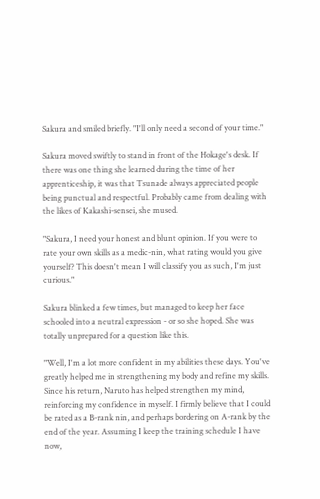Sakura and smiled briefly. "I'll only need a second of your time."

Sakura moved swiftly to stand in front of the Hokage's desk. If there was one thing she learned during the time of her apprenticeship, it was that Tsunade always appreciated people being punctual and respectful. Probably came from dealing with the likes of Kakashi-sensei, she mused.

"Sakura, I need your honest and blunt opinion. If you were to rate your own skills as a medic-nin, what rating would you give yourself? This doesn't mean I will classify you as such, I'm just curious."

Sakura blinked a few times, but managed to keep her face schooled into a neutral expression - or so she hoped. She was totally unprepared for a question like this.

"Well, I'm a lot more confident in my abilities these days. You've greatly helped me in strengthening my body and refine my skills. Since his return, Naruto has helped strengthen my mind, reinforcing my confidence in myself. I firmly believe that I could be rated as a B-rank nin, and perhaps bordering on A-rank by the end of the year. Assuming I keep the training schedule I have now,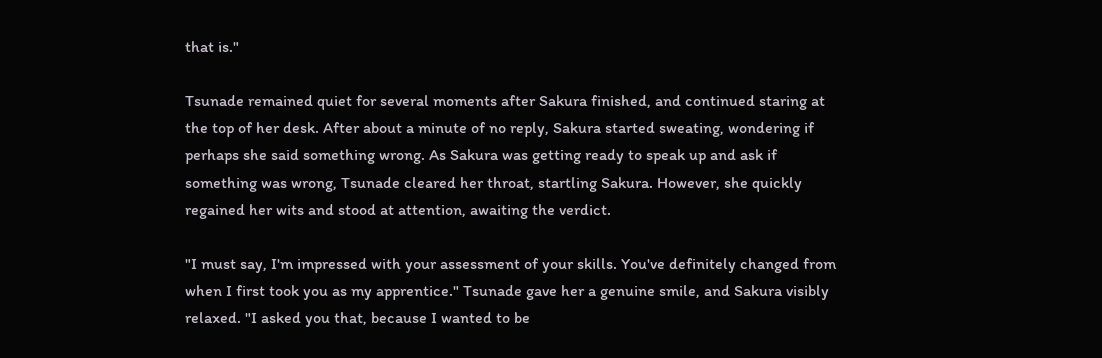that is."

Tsunade remained quiet for several moments after Sakura finished, and continued staring at the top of her desk. After about a minute of no reply, Sakura started sweating, wondering if perhaps she said something wrong. As Sakura was getting ready to speak up and ask if something was wrong, Tsunade cleared her throat, startling Sakura. However, she quickly regained her wits and stood at attention, awaiting the verdict.

"I must say, I'm impressed with your assessment of your skills. You've definitely changed from when I first took you as my apprentice." Tsunade gave her a genuine smile, and Sakura visibly relaxed. "I asked you that, because I wanted to be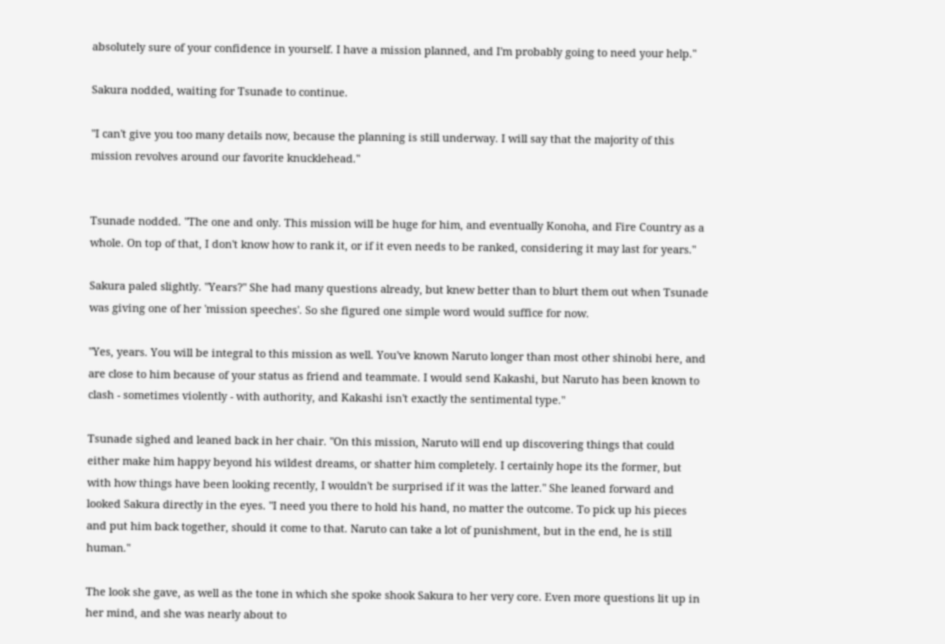absolutely sure of your confidence in yourself. I have a mission planned, and I'm probably going to need your help."

Sakura nodded, waiting for Tsunade to continue.

"I can't give you too many details now, because the planning is still underway. I will say that the majority of this mission revolves around our favorite knucklehead."


Tsunade nodded. "The one and only. This mission will be huge for him, and eventually Konoha, and Fire Country as a whole. On top of that, I don't know how to rank it, or if it even needs to be ranked, considering it may last for years."

Sakura paled slightly. "Years?" She had many questions already, but knew better than to blurt them out when Tsunade was giving one of her 'mission speeches'. So she figured one simple word would suffice for now.

"Yes, years. You will be integral to this mission as well. You've known Naruto longer than most other shinobi here, and are close to him because of your status as friend and teammate. I would send Kakashi, but Naruto has been known to clash - sometimes violently - with authority, and Kakashi isn't exactly the sentimental type."

Tsunade sighed and leaned back in her chair. "On this mission, Naruto will end up discovering things that could either make him happy beyond his wildest dreams, or shatter him completely. I certainly hope its the former, but with how things have been looking recently, I wouldn't be surprised if it was the latter." She leaned forward and looked Sakura directly in the eyes. "I need you there to hold his hand, no matter the outcome. To pick up his pieces and put him back together, should it come to that. Naruto can take a lot of punishment, but in the end, he is still human."

The look she gave, as well as the tone in which she spoke shook Sakura to her very core. Even more questions lit up in her mind, and she was nearly about to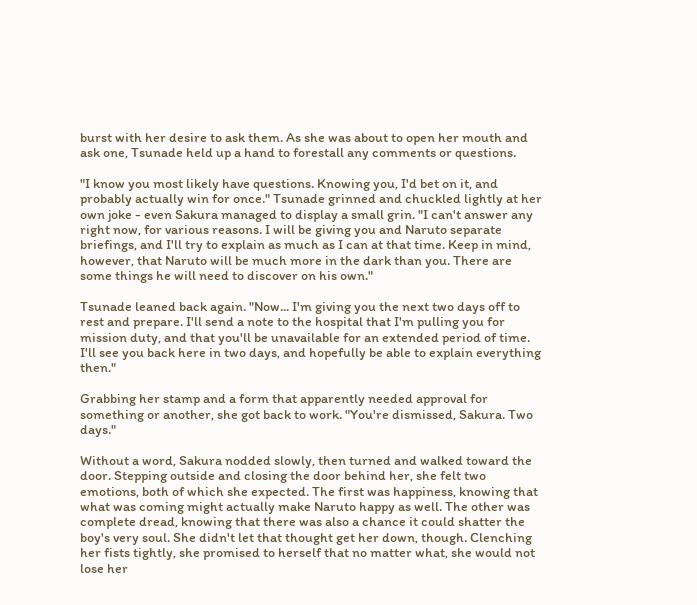burst with her desire to ask them. As she was about to open her mouth and ask one, Tsunade held up a hand to forestall any comments or questions.

"I know you most likely have questions. Knowing you, I'd bet on it, and probably actually win for once." Tsunade grinned and chuckled lightly at her own joke - even Sakura managed to display a small grin. "I can't answer any right now, for various reasons. I will be giving you and Naruto separate briefings, and I'll try to explain as much as I can at that time. Keep in mind, however, that Naruto will be much more in the dark than you. There are some things he will need to discover on his own."

Tsunade leaned back again. "Now... I'm giving you the next two days off to rest and prepare. I'll send a note to the hospital that I'm pulling you for mission duty, and that you'll be unavailable for an extended period of time. I'll see you back here in two days, and hopefully be able to explain everything then."

Grabbing her stamp and a form that apparently needed approval for something or another, she got back to work. "You're dismissed, Sakura. Two days."

Without a word, Sakura nodded slowly, then turned and walked toward the door. Stepping outside and closing the door behind her, she felt two emotions, both of which she expected. The first was happiness, knowing that what was coming might actually make Naruto happy as well. The other was complete dread, knowing that there was also a chance it could shatter the boy's very soul. She didn't let that thought get her down, though. Clenching her fists tightly, she promised to herself that no matter what, she would not lose her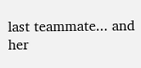last teammate... and her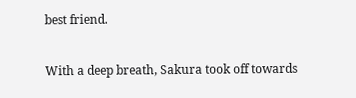best friend.

With a deep breath, Sakura took off towards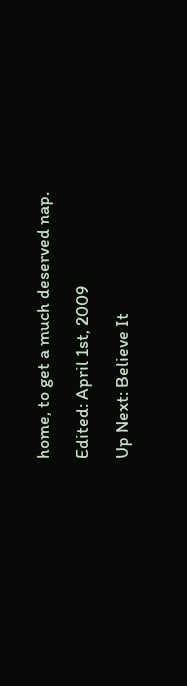home, to get a much deserved nap.

Edited: April 1st, 2009

Up Next: Believe It